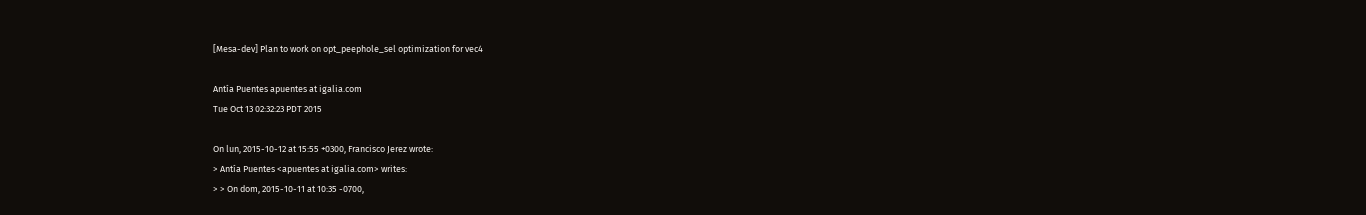[Mesa-dev] Plan to work on opt_peephole_sel optimization for vec4

Antía Puentes apuentes at igalia.com
Tue Oct 13 02:32:23 PDT 2015

On lun, 2015-10-12 at 15:55 +0300, Francisco Jerez wrote:
> Antía Puentes <apuentes at igalia.com> writes:
> > On dom, 2015-10-11 at 10:35 -0700,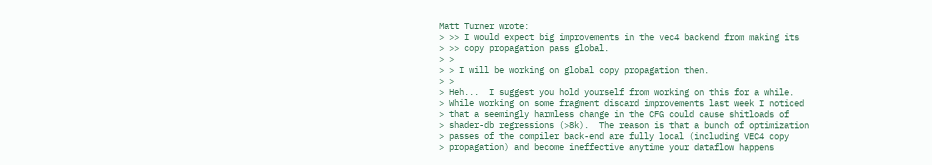Matt Turner wrote:
> >> I would expect big improvements in the vec4 backend from making its
> >> copy propagation pass global.
> >
> > I will be working on global copy propagation then.
> >
> Heh...  I suggest you hold yourself from working on this for a while.
> While working on some fragment discard improvements last week I noticed
> that a seemingly harmless change in the CFG could cause shitloads of
> shader-db regressions (>8k).  The reason is that a bunch of optimization
> passes of the compiler back-end are fully local (including VEC4 copy
> propagation) and become ineffective anytime your dataflow happens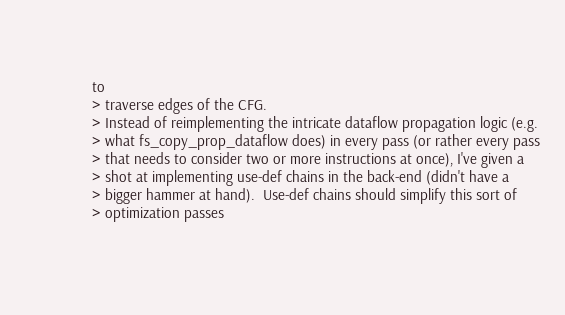to
> traverse edges of the CFG.
> Instead of reimplementing the intricate dataflow propagation logic (e.g.
> what fs_copy_prop_dataflow does) in every pass (or rather every pass
> that needs to consider two or more instructions at once), I've given a
> shot at implementing use-def chains in the back-end (didn't have a
> bigger hammer at hand).  Use-def chains should simplify this sort of
> optimization passes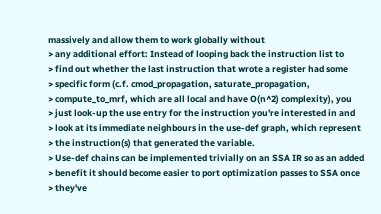massively and allow them to work globally without
> any additional effort: Instead of looping back the instruction list to
> find out whether the last instruction that wrote a register had some
> specific form (c.f. cmod_propagation, saturate_propagation,
> compute_to_mrf, which are all local and have O(n^2) complexity), you
> just look-up the use entry for the instruction you're interested in and
> look at its immediate neighbours in the use-def graph, which represent
> the instruction(s) that generated the variable.
> Use-def chains can be implemented trivially on an SSA IR so as an added
> benefit it should become easier to port optimization passes to SSA once
> they've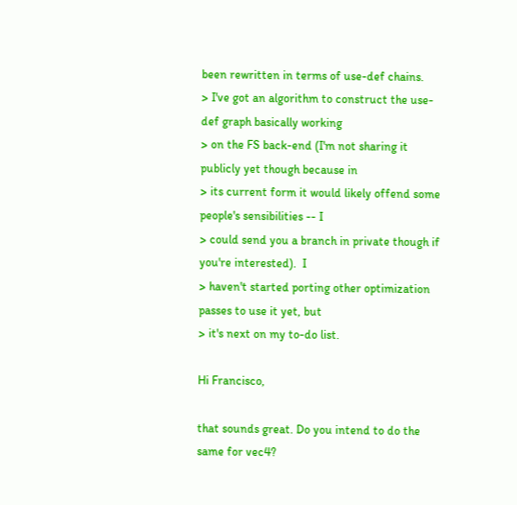been rewritten in terms of use-def chains.
> I've got an algorithm to construct the use-def graph basically working
> on the FS back-end (I'm not sharing it publicly yet though because in
> its current form it would likely offend some people's sensibilities -- I
> could send you a branch in private though if you're interested).  I
> haven't started porting other optimization passes to use it yet, but
> it's next on my to-do list.

Hi Francisco,

that sounds great. Do you intend to do the same for vec4?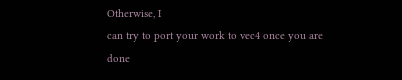Otherwise, I
can try to port your work to vec4 once you are done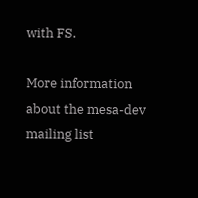with FS.

More information about the mesa-dev mailing list